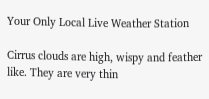Your Only Local Live Weather Station

Cirrus clouds are high, wispy and feather like. They are very thin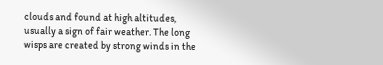clouds and found at high altitudes, usually a sign of fair weather. The long wisps are created by strong winds in the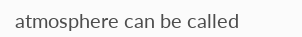atmosphere can be called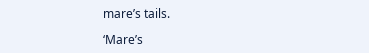mare’s tails.

‘Mare’s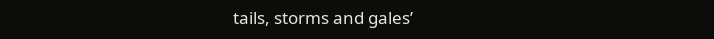tails, storms and gales’